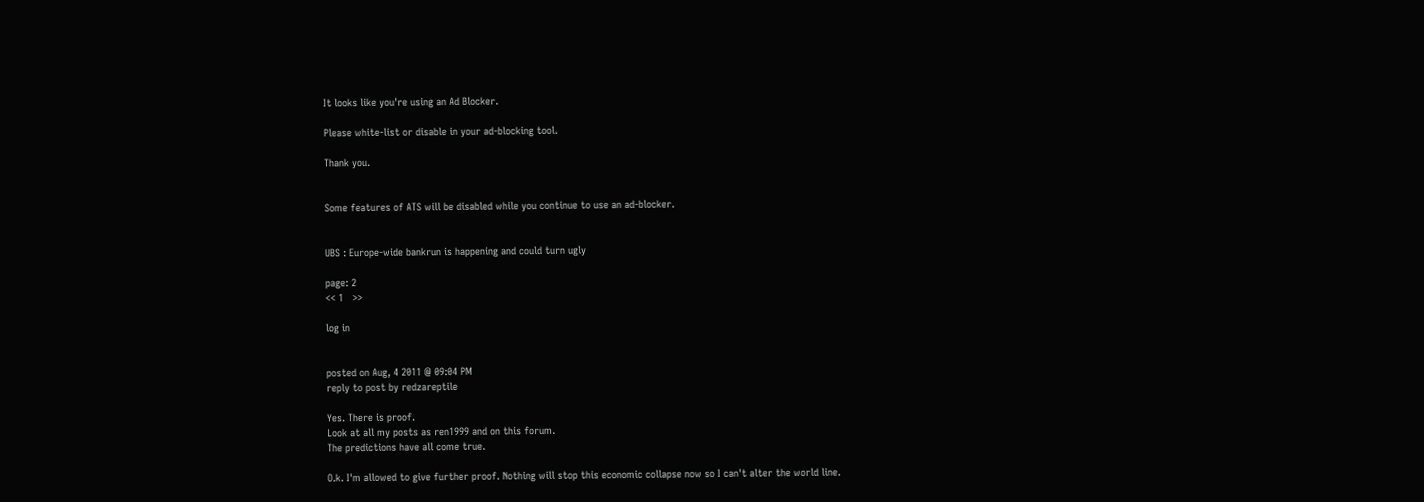It looks like you're using an Ad Blocker.

Please white-list or disable in your ad-blocking tool.

Thank you.


Some features of ATS will be disabled while you continue to use an ad-blocker.


UBS : Europe-wide bankrun is happening and could turn ugly

page: 2
<< 1   >>

log in


posted on Aug, 4 2011 @ 09:04 PM
reply to post by redzareptile

Yes. There is proof.
Look at all my posts as ren1999 and on this forum.
The predictions have all come true.

O.k. I'm allowed to give further proof. Nothing will stop this economic collapse now so I can't alter the world line.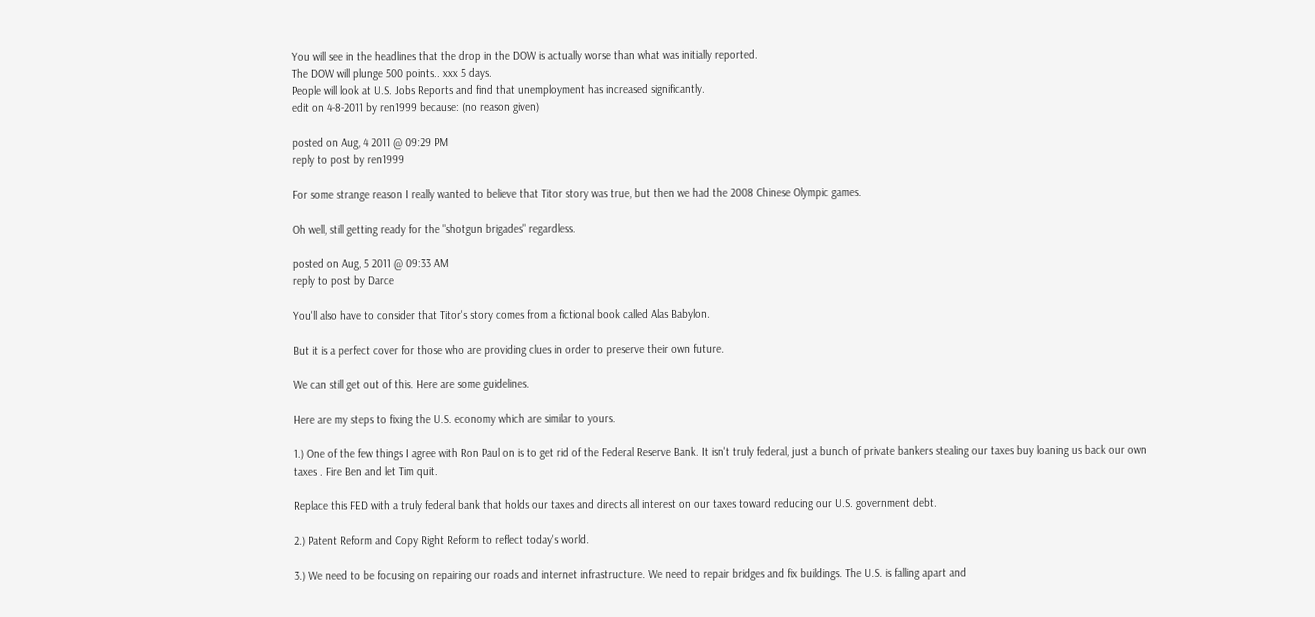You will see in the headlines that the drop in the DOW is actually worse than what was initially reported.
The DOW will plunge 500 points.. xxx 5 days.
People will look at U.S. Jobs Reports and find that unemployment has increased significantly.
edit on 4-8-2011 by ren1999 because: (no reason given)

posted on Aug, 4 2011 @ 09:29 PM
reply to post by ren1999

For some strange reason I really wanted to believe that Titor story was true, but then we had the 2008 Chinese Olympic games.

Oh well, still getting ready for the "shotgun brigades" regardless.

posted on Aug, 5 2011 @ 09:33 AM
reply to post by Darce

You'll also have to consider that Titor's story comes from a fictional book called Alas Babylon.

But it is a perfect cover for those who are providing clues in order to preserve their own future.

We can still get out of this. Here are some guidelines.

Here are my steps to fixing the U.S. economy which are similar to yours.

1.) One of the few things I agree with Ron Paul on is to get rid of the Federal Reserve Bank. It isn't truly federal, just a bunch of private bankers stealing our taxes buy loaning us back our own taxes . Fire Ben and let Tim quit.

Replace this FED with a truly federal bank that holds our taxes and directs all interest on our taxes toward reducing our U.S. government debt.

2.) Patent Reform and Copy Right Reform to reflect today's world.

3.) We need to be focusing on repairing our roads and internet infrastructure. We need to repair bridges and fix buildings. The U.S. is falling apart and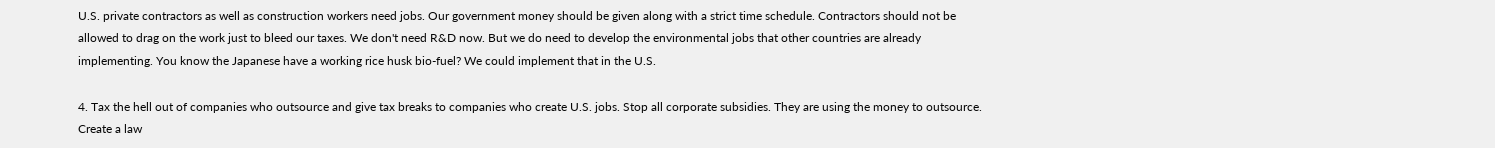U.S. private contractors as well as construction workers need jobs. Our government money should be given along with a strict time schedule. Contractors should not be allowed to drag on the work just to bleed our taxes. We don't need R&D now. But we do need to develop the environmental jobs that other countries are already implementing. You know the Japanese have a working rice husk bio-fuel? We could implement that in the U.S.

4. Tax the hell out of companies who outsource and give tax breaks to companies who create U.S. jobs. Stop all corporate subsidies. They are using the money to outsource. Create a law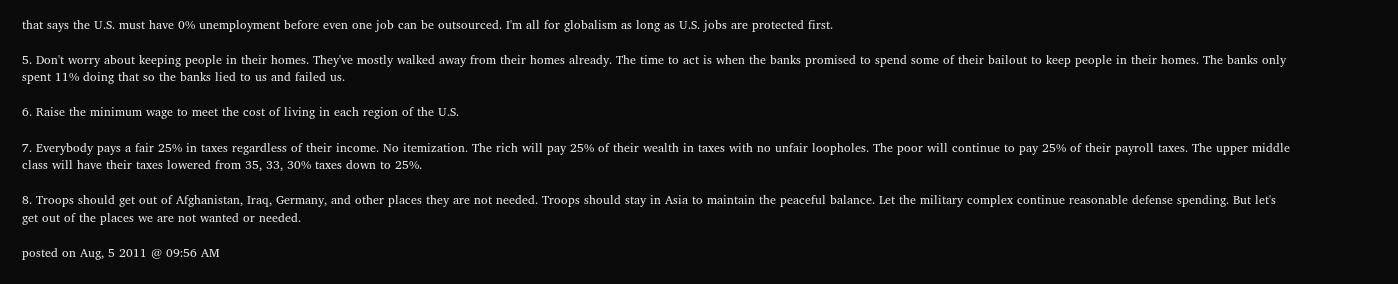that says the U.S. must have 0% unemployment before even one job can be outsourced. I'm all for globalism as long as U.S. jobs are protected first.

5. Don't worry about keeping people in their homes. They've mostly walked away from their homes already. The time to act is when the banks promised to spend some of their bailout to keep people in their homes. The banks only spent 11% doing that so the banks lied to us and failed us.

6. Raise the minimum wage to meet the cost of living in each region of the U.S.

7. Everybody pays a fair 25% in taxes regardless of their income. No itemization. The rich will pay 25% of their wealth in taxes with no unfair loopholes. The poor will continue to pay 25% of their payroll taxes. The upper middle class will have their taxes lowered from 35, 33, 30% taxes down to 25%.

8. Troops should get out of Afghanistan, Iraq, Germany, and other places they are not needed. Troops should stay in Asia to maintain the peaceful balance. Let the military complex continue reasonable defense spending. But let's get out of the places we are not wanted or needed.

posted on Aug, 5 2011 @ 09:56 AM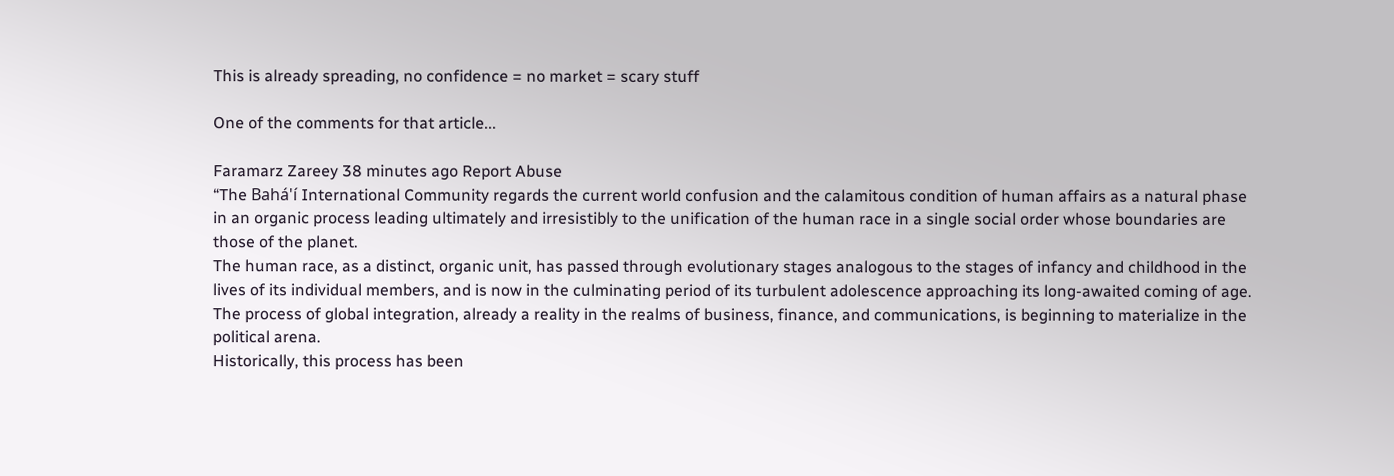This is already spreading, no confidence = no market = scary stuff

One of the comments for that article...

Faramarz Zareey 38 minutes ago Report Abuse
“The Bahá'í International Community regards the current world confusion and the calamitous condition of human affairs as a natural phase in an organic process leading ultimately and irresistibly to the unification of the human race in a single social order whose boundaries are those of the planet.
The human race, as a distinct, organic unit, has passed through evolutionary stages analogous to the stages of infancy and childhood in the lives of its individual members, and is now in the culminating period of its turbulent adolescence approaching its long-awaited coming of age. The process of global integration, already a reality in the realms of business, finance, and communications, is beginning to materialize in the political arena.
Historically, this process has been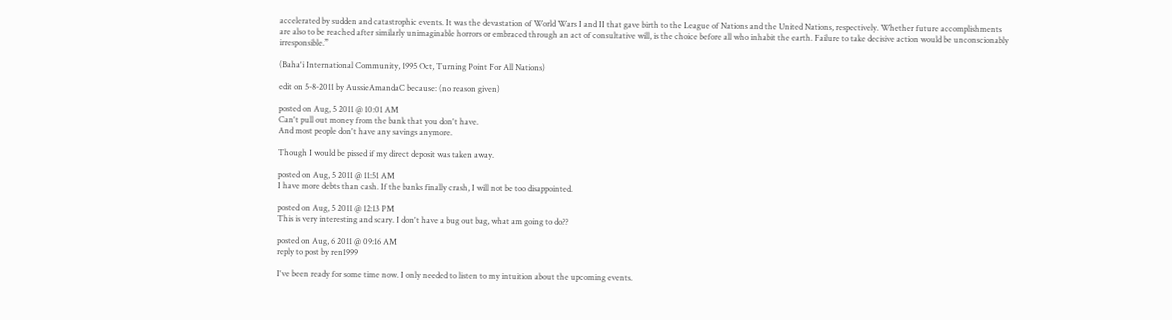accelerated by sudden and catastrophic events. It was the devastation of World Wars I and II that gave birth to the League of Nations and the United Nations, respectively. Whether future accomplishments are also to be reached after similarly unimaginable horrors or embraced through an act of consultative will, is the choice before all who inhabit the earth. Failure to take decisive action would be unconscionably irresponsible.”

(Baha'i International Community, 1995 Oct, Turning Point For All Nations)

edit on 5-8-2011 by AussieAmandaC because: (no reason given)

posted on Aug, 5 2011 @ 10:01 AM
Can't pull out money from the bank that you don't have.
And most people don't have any savings anymore.

Though I would be pissed if my direct deposit was taken away.

posted on Aug, 5 2011 @ 11:51 AM
I have more debts than cash. If the banks finally crash, I will not be too disappointed.

posted on Aug, 5 2011 @ 12:13 PM
This is very interesting and scary. I don't have a bug out bag, what am going to do??

posted on Aug, 6 2011 @ 09:16 AM
reply to post by ren1999

I've been ready for some time now. I only needed to listen to my intuition about the upcoming events.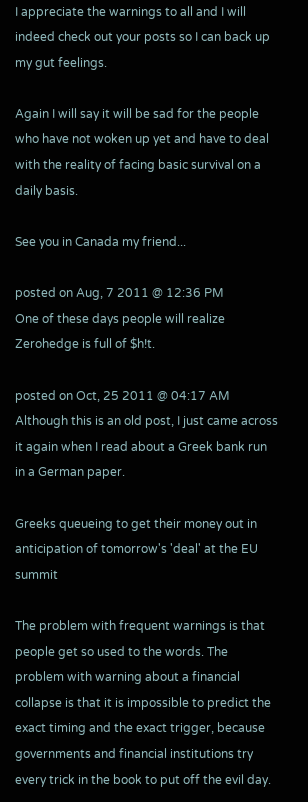I appreciate the warnings to all and I will indeed check out your posts so I can back up my gut feelings.

Again I will say it will be sad for the people who have not woken up yet and have to deal with the reality of facing basic survival on a daily basis.

See you in Canada my friend...

posted on Aug, 7 2011 @ 12:36 PM
One of these days people will realize Zerohedge is full of $h!t.

posted on Oct, 25 2011 @ 04:17 AM
Although this is an old post, I just came across it again when I read about a Greek bank run in a German paper.

Greeks queueing to get their money out in anticipation of tomorrow's 'deal' at the EU summit

The problem with frequent warnings is that people get so used to the words. The problem with warning about a financial collapse is that it is impossible to predict the exact timing and the exact trigger, because governments and financial institutions try every trick in the book to put off the evil day.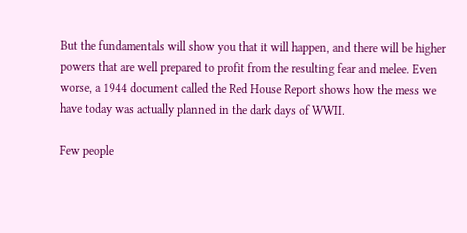But the fundamentals will show you that it will happen, and there will be higher powers that are well prepared to profit from the resulting fear and melee. Even worse, a 1944 document called the Red House Report shows how the mess we have today was actually planned in the dark days of WWII.

Few people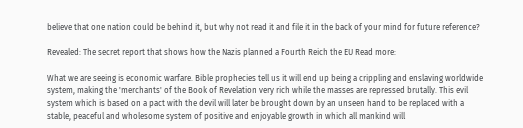believe that one nation could be behind it, but why not read it and file it in the back of your mind for future reference?

Revealed: The secret report that shows how the Nazis planned a Fourth Reich the EU Read more:

What we are seeing is economic warfare. Bible prophecies tell us it will end up being a crippling and enslaving worldwide system, making the 'merchants' of the Book of Revelation very rich while the masses are repressed brutally. This evil system which is based on a pact with the devil will later be brought down by an unseen hand to be replaced with a stable, peaceful and wholesome system of positive and enjoyable growth in which all mankind will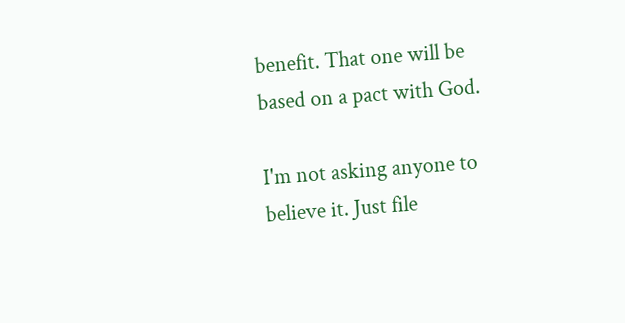benefit. That one will be based on a pact with God.

I'm not asking anyone to believe it. Just file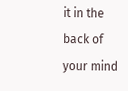it in the back of your mind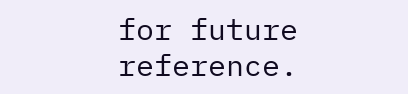for future reference.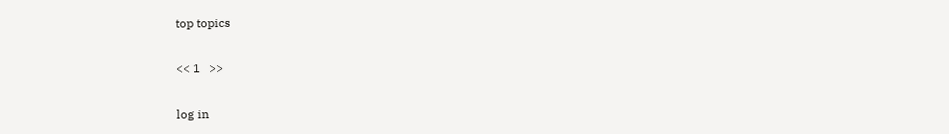top topics

<< 1   >>

log in